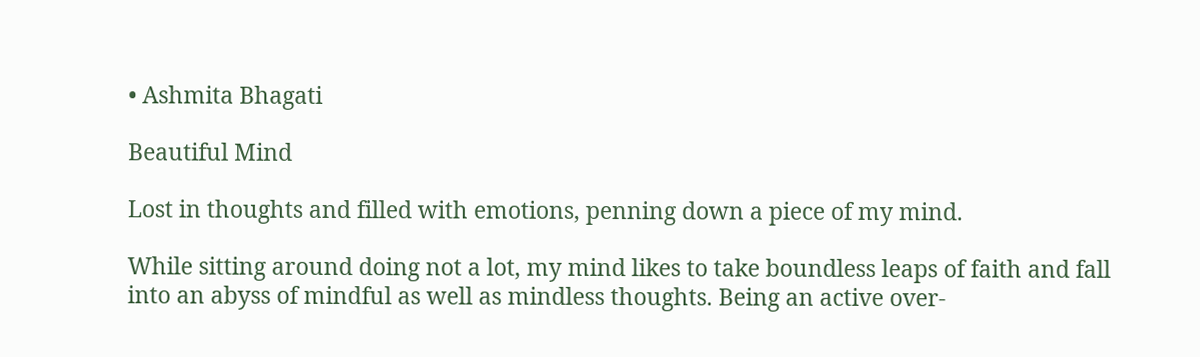• Ashmita Bhagati

Beautiful Mind

Lost in thoughts and filled with emotions, penning down a piece of my mind.

While sitting around doing not a lot, my mind likes to take boundless leaps of faith and fall into an abyss of mindful as well as mindless thoughts. Being an active over-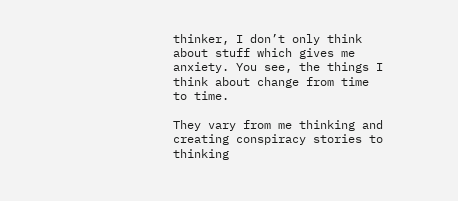thinker, I don’t only think about stuff which gives me anxiety. You see, the things I think about change from time to time.

They vary from me thinking and creating conspiracy stories to thinking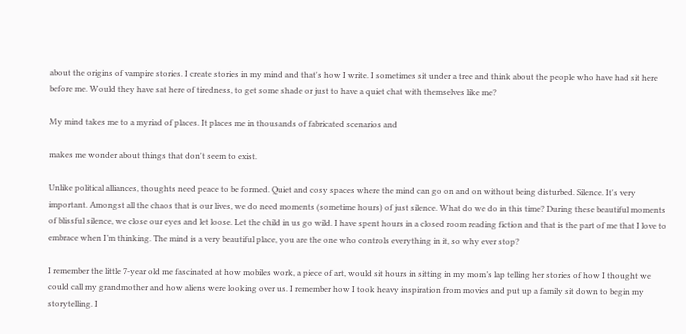about the origins of vampire stories. I create stories in my mind and that's how I write. I sometimes sit under a tree and think about the people who have had sit here before me. Would they have sat here of tiredness, to get some shade or just to have a quiet chat with themselves like me?

My mind takes me to a myriad of places. It places me in thousands of fabricated scenarios and

makes me wonder about things that don't seem to exist.

Unlike political alliances, thoughts need peace to be formed. Quiet and cosy spaces where the mind can go on and on without being disturbed. Silence. It's very important. Amongst all the chaos that is our lives, we do need moments (sometime hours) of just silence. What do we do in this time? During these beautiful moments of blissful silence, we close our eyes and let loose. Let the child in us go wild. I have spent hours in a closed room reading fiction and that is the part of me that I love to embrace when I’m thinking. The mind is a very beautiful place, you are the one who controls everything in it, so why ever stop?

I remember the little 7-year old me fascinated at how mobiles work, a piece of art, would sit hours in sitting in my mom’s lap telling her stories of how I thought we could call my grandmother and how aliens were looking over us. I remember how I took heavy inspiration from movies and put up a family sit down to begin my storytelling. I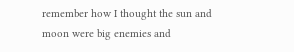remember how I thought the sun and moon were big enemies and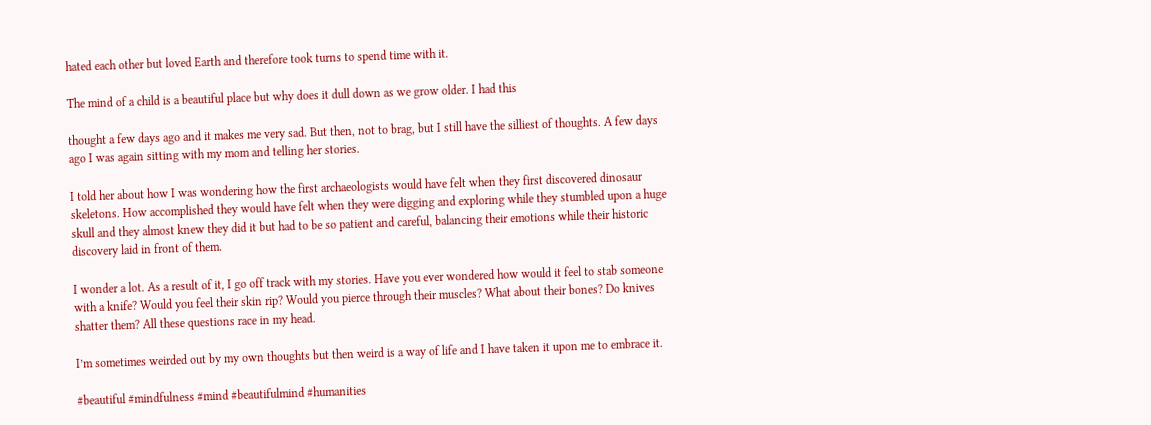hated each other but loved Earth and therefore took turns to spend time with it.

The mind of a child is a beautiful place but why does it dull down as we grow older. I had this

thought a few days ago and it makes me very sad. But then, not to brag, but I still have the silliest of thoughts. A few days ago I was again sitting with my mom and telling her stories.

I told her about how I was wondering how the first archaeologists would have felt when they first discovered dinosaur skeletons. How accomplished they would have felt when they were digging and exploring while they stumbled upon a huge skull and they almost knew they did it but had to be so patient and careful, balancing their emotions while their historic discovery laid in front of them.

I wonder a lot. As a result of it, I go off track with my stories. Have you ever wondered how would it feel to stab someone with a knife? Would you feel their skin rip? Would you pierce through their muscles? What about their bones? Do knives shatter them? All these questions race in my head.

I’m sometimes weirded out by my own thoughts but then weird is a way of life and I have taken it upon me to embrace it.

#beautiful #mindfulness #mind #beautifulmind #humanities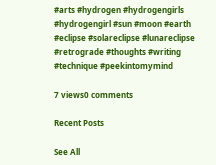#arts #hydrogen #hydrogengirls #hydrogengirl #sun #moon #earth #eclipse #solareclipse #lunareclipse #retrograde #thoughts #writing #technique #peekintomymind

7 views0 comments

Recent Posts

See All